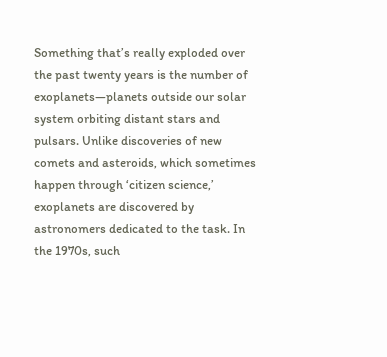Something that’s really exploded over the past twenty years is the number of exoplanets—planets outside our solar system orbiting distant stars and pulsars. Unlike discoveries of new comets and asteroids, which sometimes happen through ‘citizen science,’ exoplanets are discovered by astronomers dedicated to the task. In the 1970s, such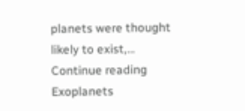planets were thought likely to exist,… Continue reading Exoplanets